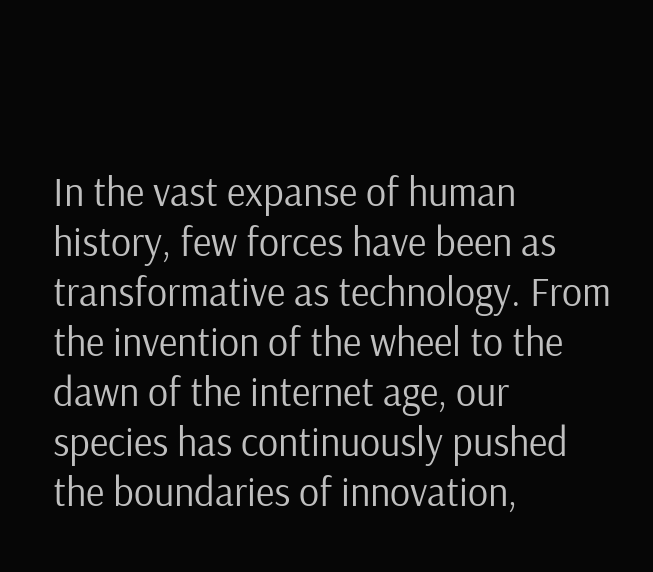In the vast expanse of human history, few forces have been as transformative as technology. From the invention of the wheel to the dawn of the internet age, our species has continuously pushed the boundaries of innovation,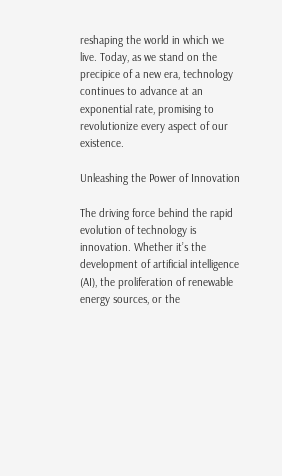reshaping the world in which we live. Today, as we stand on the precipice of a new era, technology continues to advance at an exponential rate, promising to revolutionize every aspect of our existence.

Unleashing the Power of Innovation

The driving force behind the rapid evolution of technology is innovation. Whether it’s the development of artificial intelligence (AI), the proliferation of renewable energy sources, or the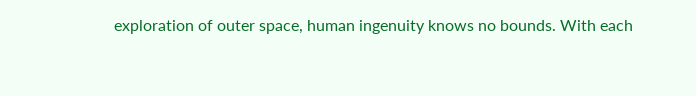exploration of outer space, human ingenuity knows no bounds. With each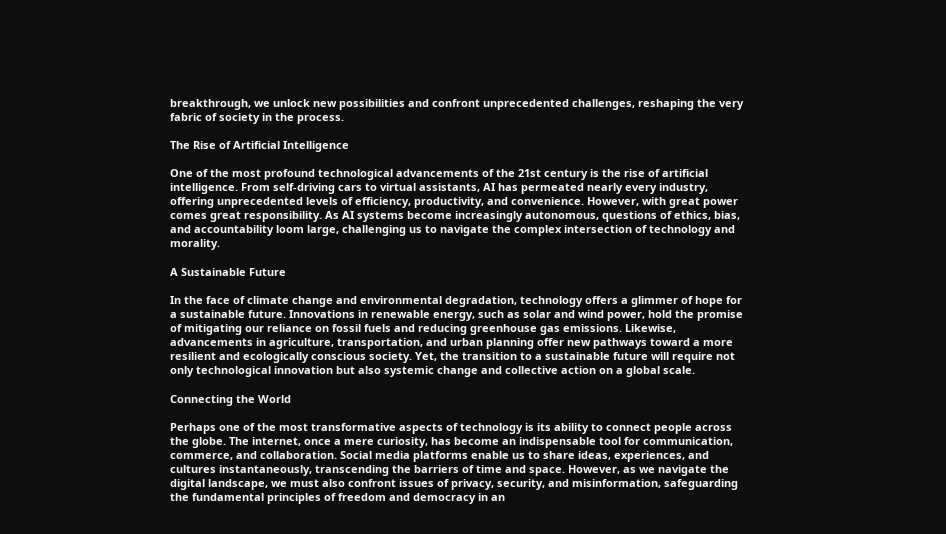breakthrough, we unlock new possibilities and confront unprecedented challenges, reshaping the very fabric of society in the process.

The Rise of Artificial Intelligence

One of the most profound technological advancements of the 21st century is the rise of artificial intelligence. From self-driving cars to virtual assistants, AI has permeated nearly every industry, offering unprecedented levels of efficiency, productivity, and convenience. However, with great power comes great responsibility. As AI systems become increasingly autonomous, questions of ethics, bias, and accountability loom large, challenging us to navigate the complex intersection of technology and morality.

A Sustainable Future

In the face of climate change and environmental degradation, technology offers a glimmer of hope for a sustainable future. Innovations in renewable energy, such as solar and wind power, hold the promise of mitigating our reliance on fossil fuels and reducing greenhouse gas emissions. Likewise, advancements in agriculture, transportation, and urban planning offer new pathways toward a more resilient and ecologically conscious society. Yet, the transition to a sustainable future will require not only technological innovation but also systemic change and collective action on a global scale.

Connecting the World

Perhaps one of the most transformative aspects of technology is its ability to connect people across the globe. The internet, once a mere curiosity, has become an indispensable tool for communication, commerce, and collaboration. Social media platforms enable us to share ideas, experiences, and cultures instantaneously, transcending the barriers of time and space. However, as we navigate the digital landscape, we must also confront issues of privacy, security, and misinformation, safeguarding the fundamental principles of freedom and democracy in an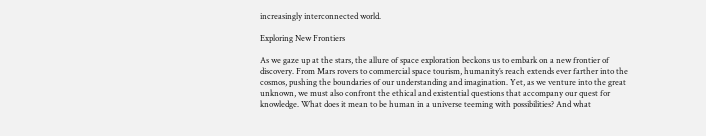increasingly interconnected world.

Exploring New Frontiers

As we gaze up at the stars, the allure of space exploration beckons us to embark on a new frontier of discovery. From Mars rovers to commercial space tourism, humanity’s reach extends ever farther into the cosmos, pushing the boundaries of our understanding and imagination. Yet, as we venture into the great unknown, we must also confront the ethical and existential questions that accompany our quest for knowledge. What does it mean to be human in a universe teeming with possibilities? And what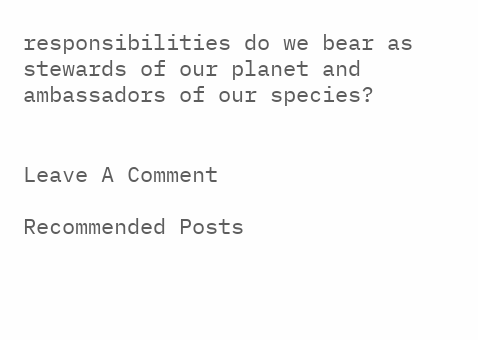responsibilities do we bear as stewards of our planet and ambassadors of our species?


Leave A Comment

Recommended Posts